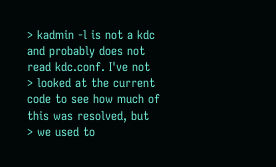> kadmin -l is not a kdc and probably does not read kdc.conf. I've not
> looked at the current code to see how much of this was resolved, but
> we used to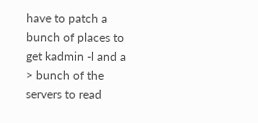have to patch a bunch of places to get kadmin -l and a
> bunch of the servers to read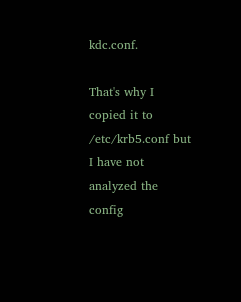kdc.conf.

That's why I copied it to /etc/krb5.conf but I have not analyzed the
config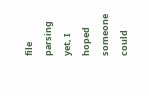file parsing yet, I hoped someone could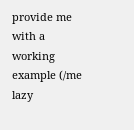provide me with a
working example (/me lazy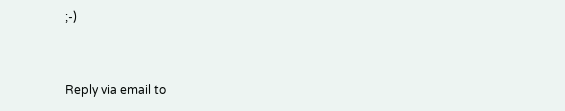;-)


Reply via email to